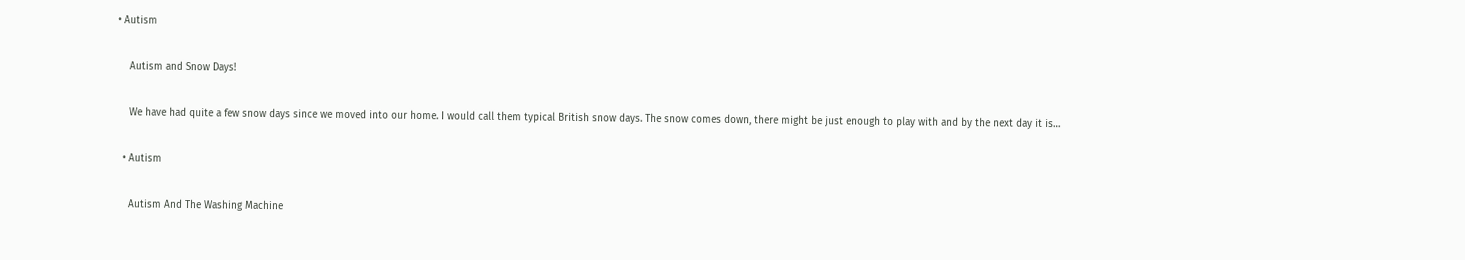• Autism

    Autism and Snow Days!

    We have had quite a few snow days since we moved into our home. I would call them typical British snow days. The snow comes down, there might be just enough to play with and by the next day it is…

  • Autism

    Autism And The Washing Machine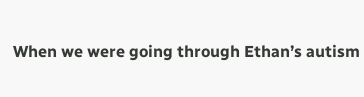When we were going through Ethan’s autism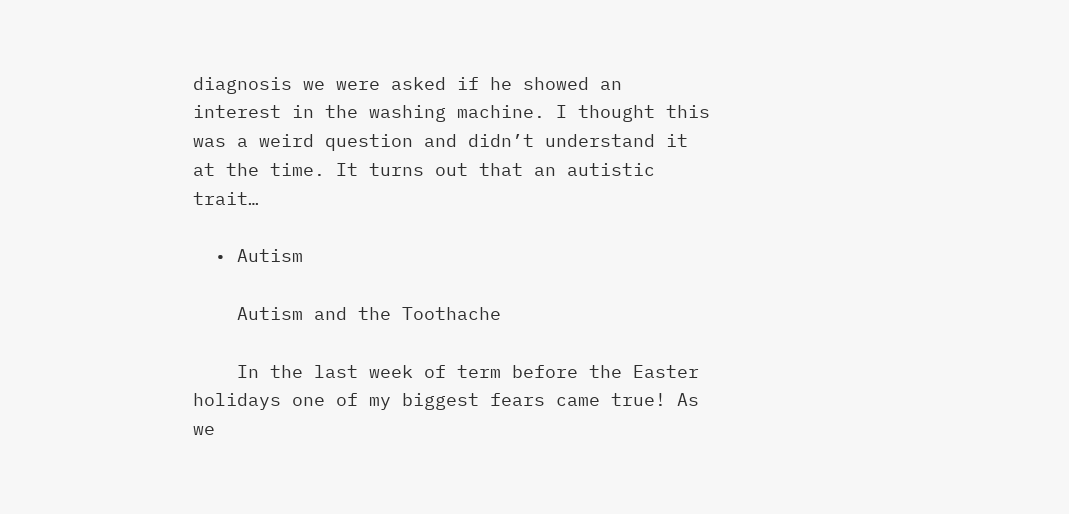diagnosis we were asked if he showed an interest in the washing machine. I thought this was a weird question and didn’t understand it at the time. It turns out that an autistic trait…

  • Autism

    Autism and the Toothache

    In the last week of term before the Easter holidays one of my biggest fears came true! As we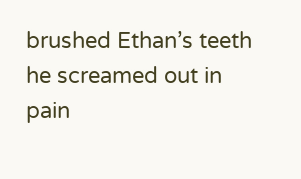brushed Ethan’s teeth he screamed out in pain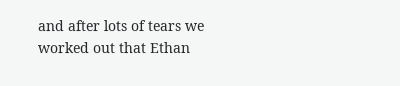and after lots of tears we worked out that Ethan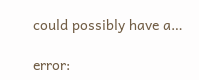could possibly have a…

error: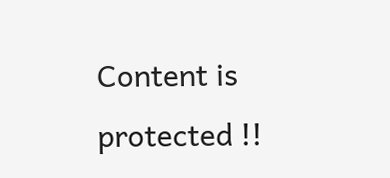Content is protected !!